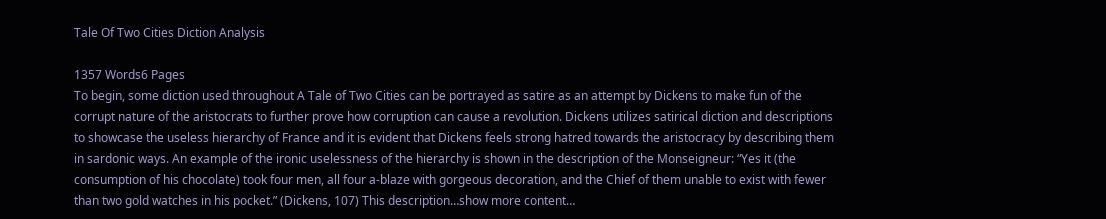Tale Of Two Cities Diction Analysis

1357 Words6 Pages
To begin, some diction used throughout A Tale of Two Cities can be portrayed as satire as an attempt by Dickens to make fun of the corrupt nature of the aristocrats to further prove how corruption can cause a revolution. Dickens utilizes satirical diction and descriptions to showcase the useless hierarchy of France and it is evident that Dickens feels strong hatred towards the aristocracy by describing them in sardonic ways. An example of the ironic uselessness of the hierarchy is shown in the description of the Monseigneur: “Yes it (the consumption of his chocolate) took four men, all four a-blaze with gorgeous decoration, and the Chief of them unable to exist with fewer than two gold watches in his pocket.” (Dickens, 107) This description…show more content…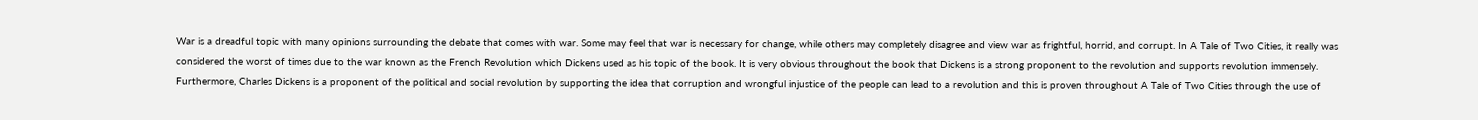War is a dreadful topic with many opinions surrounding the debate that comes with war. Some may feel that war is necessary for change, while others may completely disagree and view war as frightful, horrid, and corrupt. In A Tale of Two Cities, it really was considered the worst of times due to the war known as the French Revolution which Dickens used as his topic of the book. It is very obvious throughout the book that Dickens is a strong proponent to the revolution and supports revolution immensely. Furthermore, Charles Dickens is a proponent of the political and social revolution by supporting the idea that corruption and wrongful injustice of the people can lead to a revolution and this is proven throughout A Tale of Two Cities through the use of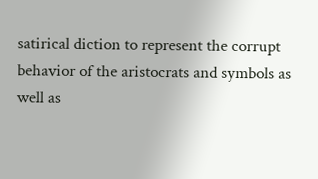satirical diction to represent the corrupt behavior of the aristocrats and symbols as well as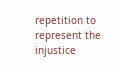repetition to represent the injustice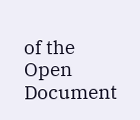of the
Open Document